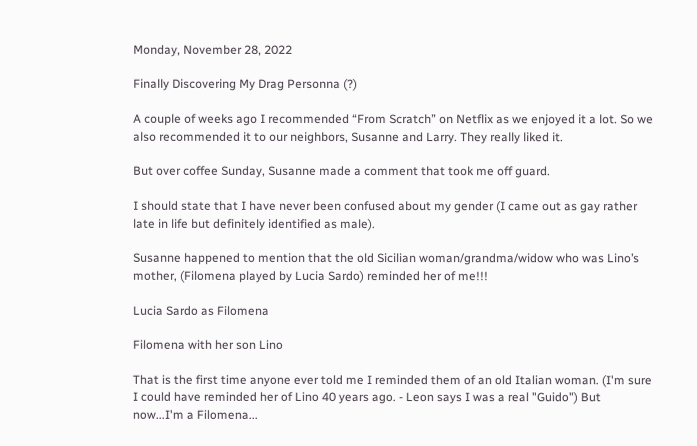Monday, November 28, 2022

Finally Discovering My Drag Personna (?)

A couple of weeks ago I recommended “From Scratch” on Netflix as we enjoyed it a lot. So we also recommended it to our neighbors, Susanne and Larry. They really liked it.

But over coffee Sunday, Susanne made a comment that took me off guard.

I should state that I have never been confused about my gender (I came out as gay rather late in life but definitely identified as male).

Susanne happened to mention that the old Sicilian woman/grandma/widow who was Lino’s mother, (Filomena played by Lucia Sardo) reminded her of me!!!

Lucia Sardo as Filomena

Filomena with her son Lino

That is the first time anyone ever told me I reminded them of an old Italian woman. (I'm sure I could have reminded her of Lino 40 years ago. - Leon says I was a real "Guido") But now...I'm a Filomena...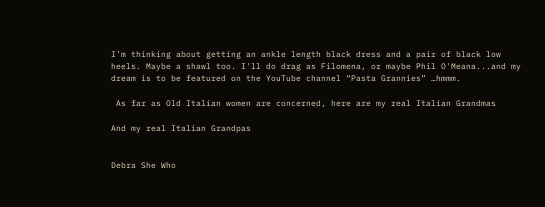I’m thinking about getting an ankle length black dress and a pair of black low heels. Maybe a shawl too. I'll do drag as Filomena, or maybe Phil O'Meana...and my dream is to be featured on the YouTube channel “Pasta Grannies” …hmmm.

 As far as Old Italian women are concerned, here are my real Italian Grandmas

And my real Italian Grandpas


Debra She Who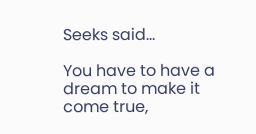Seeks said...

You have to have a dream to make it come true,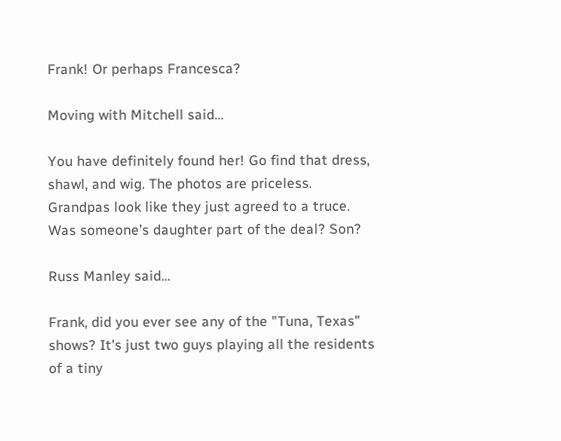Frank! Or perhaps Francesca?

Moving with Mitchell said...

You have definitely found her! Go find that dress, shawl, and wig. The photos are priceless. Grandpas look like they just agreed to a truce. Was someone’s daughter part of the deal? Son?

Russ Manley said...

Frank, did you ever see any of the "Tuna, Texas" shows? It's just two guys playing all the residents of a tiny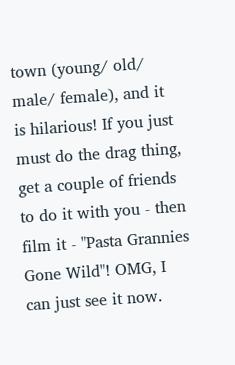town (young/ old/ male/ female), and it is hilarious! If you just must do the drag thing, get a couple of friends to do it with you - then film it - "Pasta Grannies Gone Wild"! OMG, I can just see it now.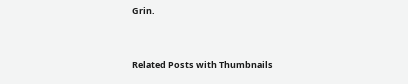Grin.


Related Posts with Thumbnails